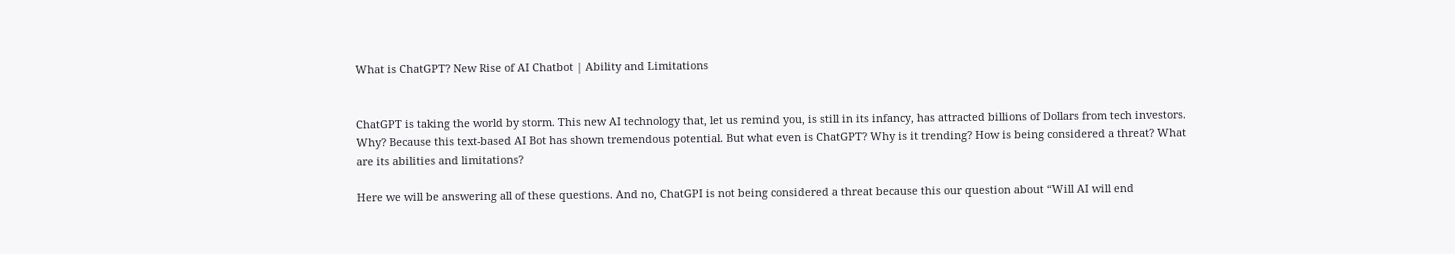What is ChatGPT? New Rise of AI Chatbot | Ability and Limitations


ChatGPT is taking the world by storm. This new AI technology that, let us remind you, is still in its infancy, has attracted billions of Dollars from tech investors. Why? Because this text-based AI Bot has shown tremendous potential. But what even is ChatGPT? Why is it trending? How is being considered a threat? What are its abilities and limitations?

Here we will be answering all of these questions. And no, ChatGPI is not being considered a threat because this our question about “Will AI will end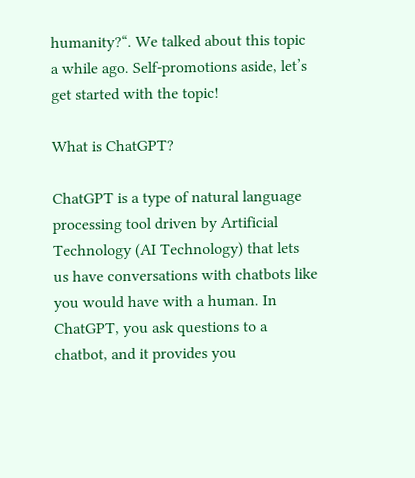humanity?“. We talked about this topic a while ago. Self-promotions aside, let’s get started with the topic!

What is ChatGPT?

ChatGPT is a type of natural language processing tool driven by Artificial Technology (AI Technology) that lets us have conversations with chatbots like you would have with a human. In ChatGPT, you ask questions to a chatbot, and it provides you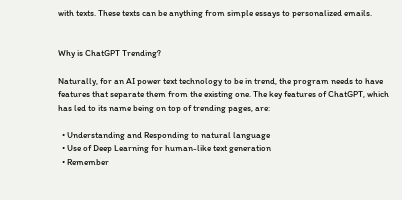with texts. These texts can be anything from simple essays to personalized emails.


Why is ChatGPT Trending?

Naturally, for an AI power text technology to be in trend, the program needs to have features that separate them from the existing one. The key features of ChatGPT, which has led to its name being on top of trending pages, are:

  • Understanding and Responding to natural language
  • Use of Deep Learning for human-like text generation
  • Remember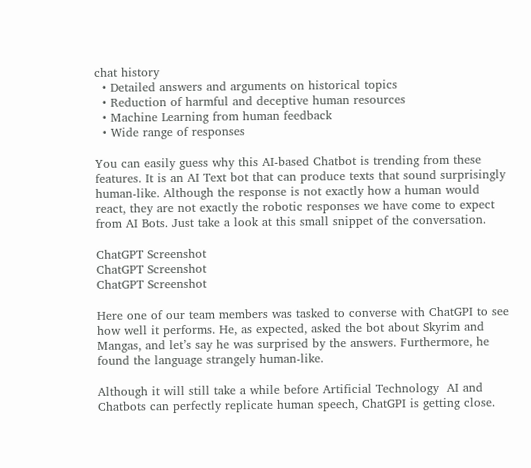chat history
  • Detailed answers and arguments on historical topics
  • Reduction of harmful and deceptive human resources
  • Machine Learning from human feedback
  • Wide range of responses

You can easily guess why this AI-based Chatbot is trending from these features. It is an AI Text bot that can produce texts that sound surprisingly human-like. Although the response is not exactly how a human would react, they are not exactly the robotic responses we have come to expect from AI Bots. Just take a look at this small snippet of the conversation.

ChatGPT Screenshot
ChatGPT Screenshot
ChatGPT Screenshot

Here one of our team members was tasked to converse with ChatGPI to see how well it performs. He, as expected, asked the bot about Skyrim and Mangas, and let’s say he was surprised by the answers. Furthermore, he found the language strangely human-like.

Although it will still take a while before Artificial Technology  AI and Chatbots can perfectly replicate human speech, ChatGPI is getting close.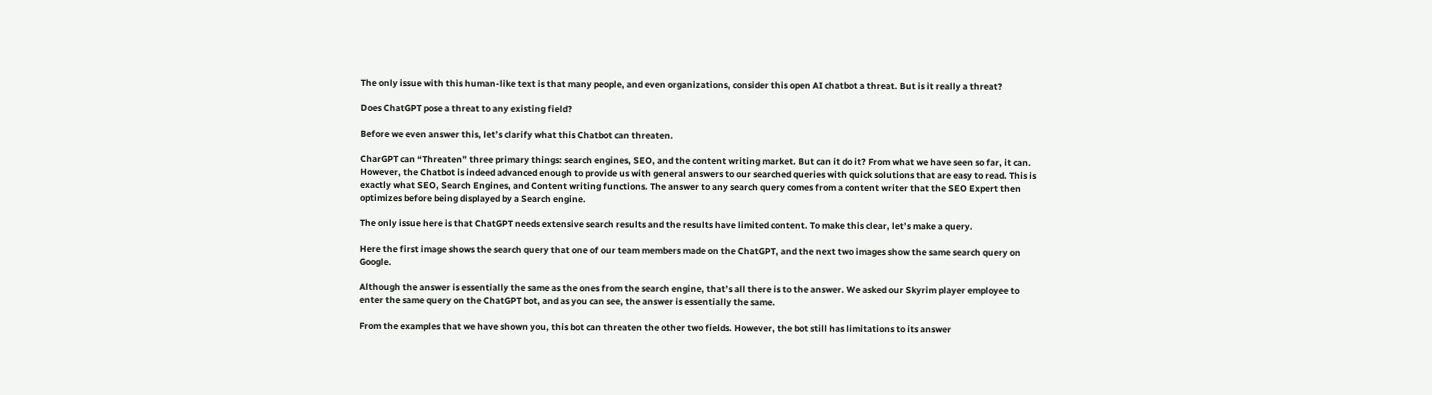The only issue with this human-like text is that many people, and even organizations, consider this open AI chatbot a threat. But is it really a threat?

Does ChatGPT pose a threat to any existing field?

Before we even answer this, let’s clarify what this Chatbot can threaten.

CharGPT can “Threaten” three primary things: search engines, SEO, and the content writing market. But can it do it? From what we have seen so far, it can. However, the Chatbot is indeed advanced enough to provide us with general answers to our searched queries with quick solutions that are easy to read. This is exactly what SEO, Search Engines, and Content writing functions. The answer to any search query comes from a content writer that the SEO Expert then optimizes before being displayed by a Search engine.

The only issue here is that ChatGPT needs extensive search results and the results have limited content. To make this clear, let’s make a query.

Here the first image shows the search query that one of our team members made on the ChatGPT, and the next two images show the same search query on Google.

Although the answer is essentially the same as the ones from the search engine, that’s all there is to the answer. We asked our Skyrim player employee to enter the same query on the ChatGPT bot, and as you can see, the answer is essentially the same.

From the examples that we have shown you, this bot can threaten the other two fields. However, the bot still has limitations to its answer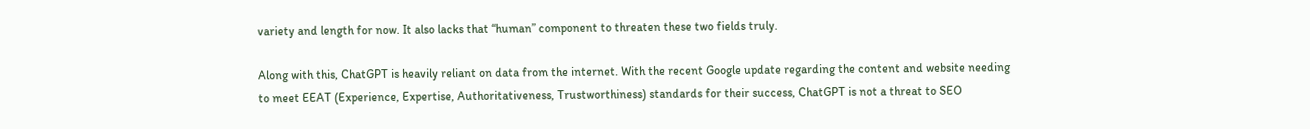variety and length for now. It also lacks that “human” component to threaten these two fields truly.

Along with this, ChatGPT is heavily reliant on data from the internet. With the recent Google update regarding the content and website needing to meet EEAT (Experience, Expertise, Authoritativeness, Trustworthiness) standards for their success, ChatGPT is not a threat to SEO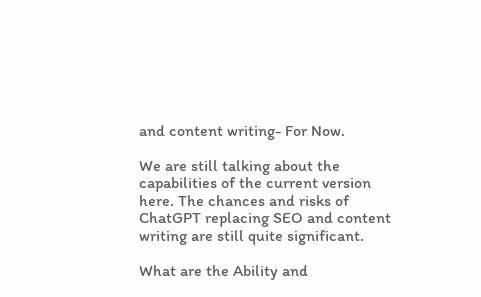and content writing- For Now.

We are still talking about the capabilities of the current version here. The chances and risks of ChatGPT replacing SEO and content writing are still quite significant.

What are the Ability and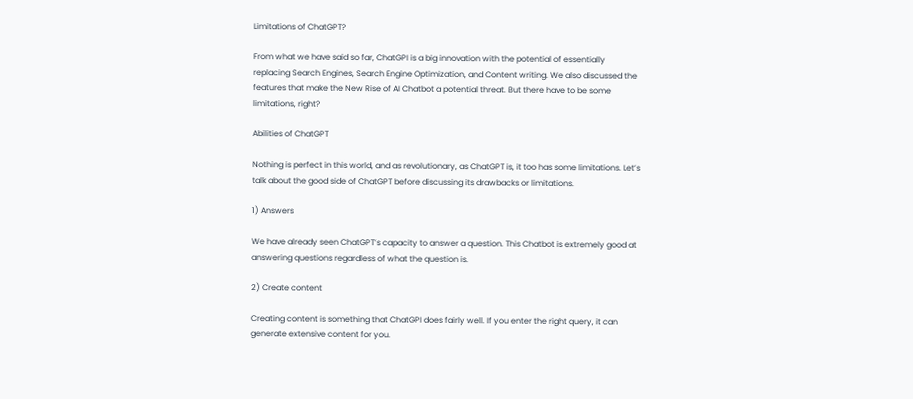Limitations of ChatGPT?

From what we have said so far, ChatGPI is a big innovation with the potential of essentially replacing Search Engines, Search Engine Optimization, and Content writing. We also discussed the features that make the New Rise of AI Chatbot a potential threat. But there have to be some limitations, right?

Abilities of ChatGPT

Nothing is perfect in this world, and as revolutionary, as ChatGPT is, it too has some limitations. Let’s talk about the good side of ChatGPT before discussing its drawbacks or limitations.

1) Answers

We have already seen ChatGPT’s capacity to answer a question. This Chatbot is extremely good at answering questions regardless of what the question is.

2) Create content

Creating content is something that ChatGPI does fairly well. If you enter the right query, it can generate extensive content for you.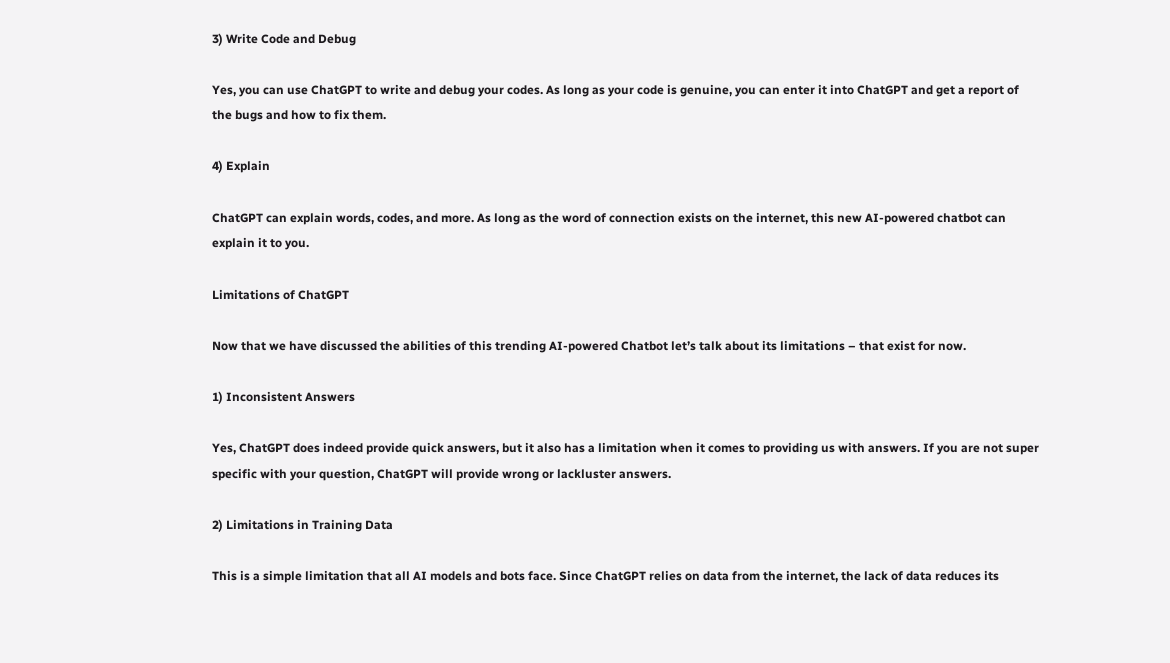3) Write Code and Debug

Yes, you can use ChatGPT to write and debug your codes. As long as your code is genuine, you can enter it into ChatGPT and get a report of the bugs and how to fix them.

4) Explain

ChatGPT can explain words, codes, and more. As long as the word of connection exists on the internet, this new AI-powered chatbot can explain it to you.

Limitations of ChatGPT

Now that we have discussed the abilities of this trending AI-powered Chatbot let’s talk about its limitations – that exist for now.

1) Inconsistent Answers

Yes, ChatGPT does indeed provide quick answers, but it also has a limitation when it comes to providing us with answers. If you are not super specific with your question, ChatGPT will provide wrong or lackluster answers.

2) Limitations in Training Data

This is a simple limitation that all AI models and bots face. Since ChatGPT relies on data from the internet, the lack of data reduces its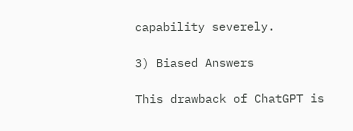capability severely.

3) Biased Answers

This drawback of ChatGPT is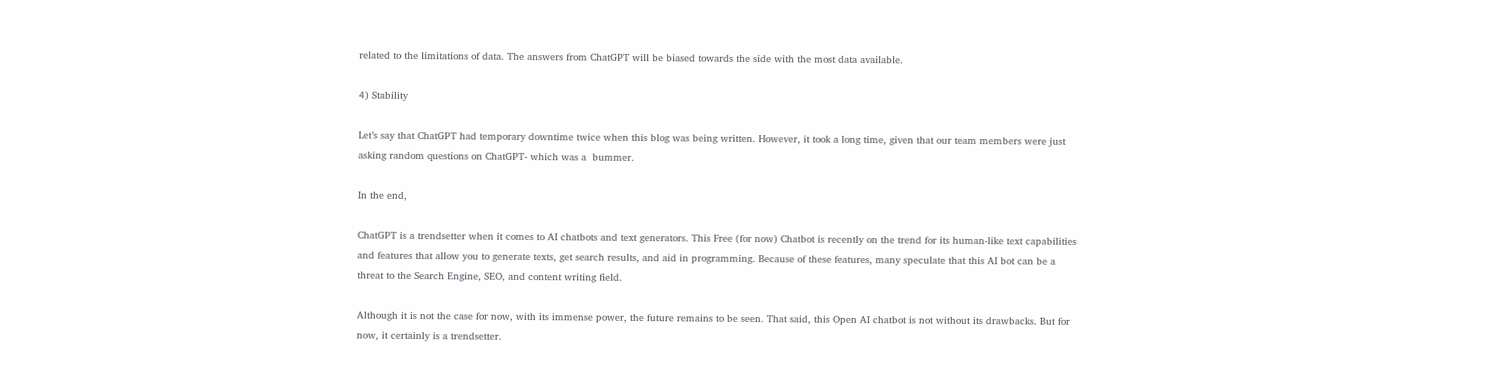related to the limitations of data. The answers from ChatGPT will be biased towards the side with the most data available.

4) Stability

Let’s say that ChatGPT had temporary downtime twice when this blog was being written. However, it took a long time, given that our team members were just asking random questions on ChatGPT- which was a  bummer.

In the end,

ChatGPT is a trendsetter when it comes to AI chatbots and text generators. This Free (for now) Chatbot is recently on the trend for its human-like text capabilities and features that allow you to generate texts, get search results, and aid in programming. Because of these features, many speculate that this AI bot can be a threat to the Search Engine, SEO, and content writing field.

Although it is not the case for now, with its immense power, the future remains to be seen. That said, this Open AI chatbot is not without its drawbacks. But for now, it certainly is a trendsetter.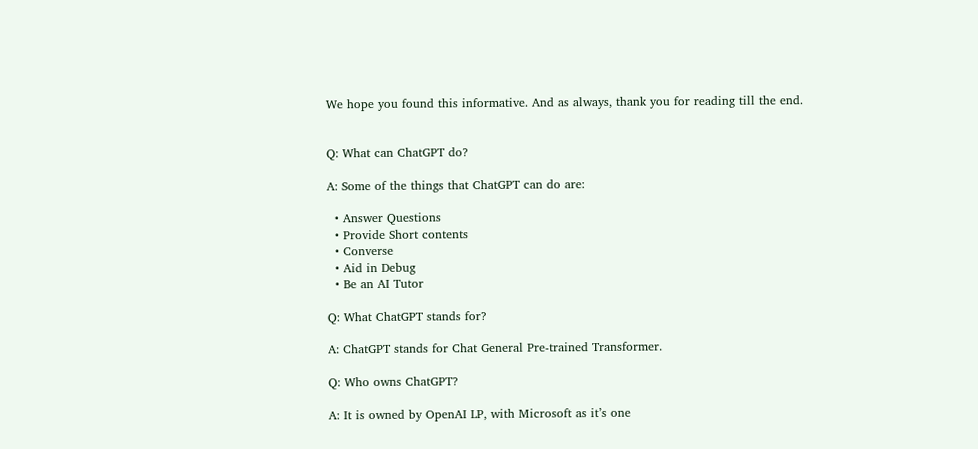We hope you found this informative. And as always, thank you for reading till the end.


Q: What can ChatGPT do?

A: Some of the things that ChatGPT can do are:

  • Answer Questions
  • Provide Short contents
  • Converse
  • Aid in Debug
  • Be an AI Tutor

Q: What ChatGPT stands for?

A: ChatGPT stands for Chat General Pre-trained Transformer.

Q: Who owns ChatGPT?

A: It is owned by OpenAI LP, with Microsoft as it’s one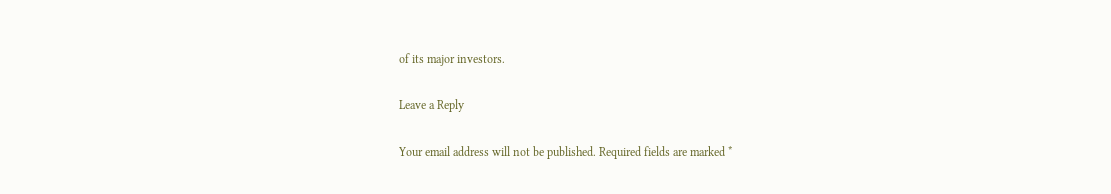of its major investors.

Leave a Reply

Your email address will not be published. Required fields are marked *